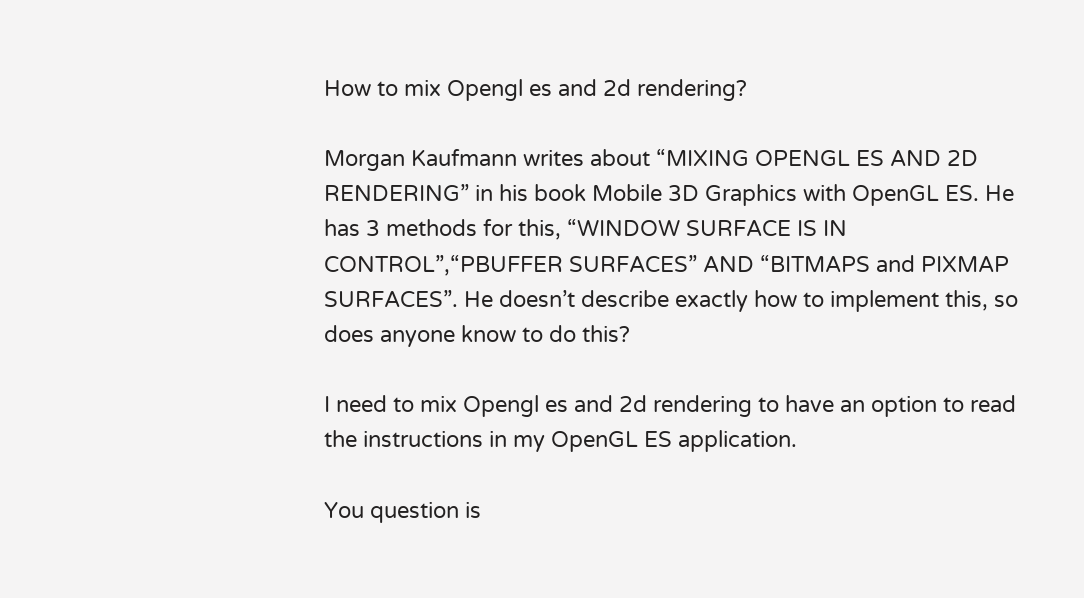How to mix Opengl es and 2d rendering?

Morgan Kaufmann writes about “MIXING OPENGL ES AND 2D RENDERING” in his book Mobile 3D Graphics with OpenGL ES. He has 3 methods for this, “WINDOW SURFACE IS IN CONTROL”,“PBUFFER SURFACES” AND “BITMAPS and PIXMAP SURFACES”. He doesn’t describe exactly how to implement this, so does anyone know to do this?

I need to mix Opengl es and 2d rendering to have an option to read the instructions in my OpenGL ES application.

You question is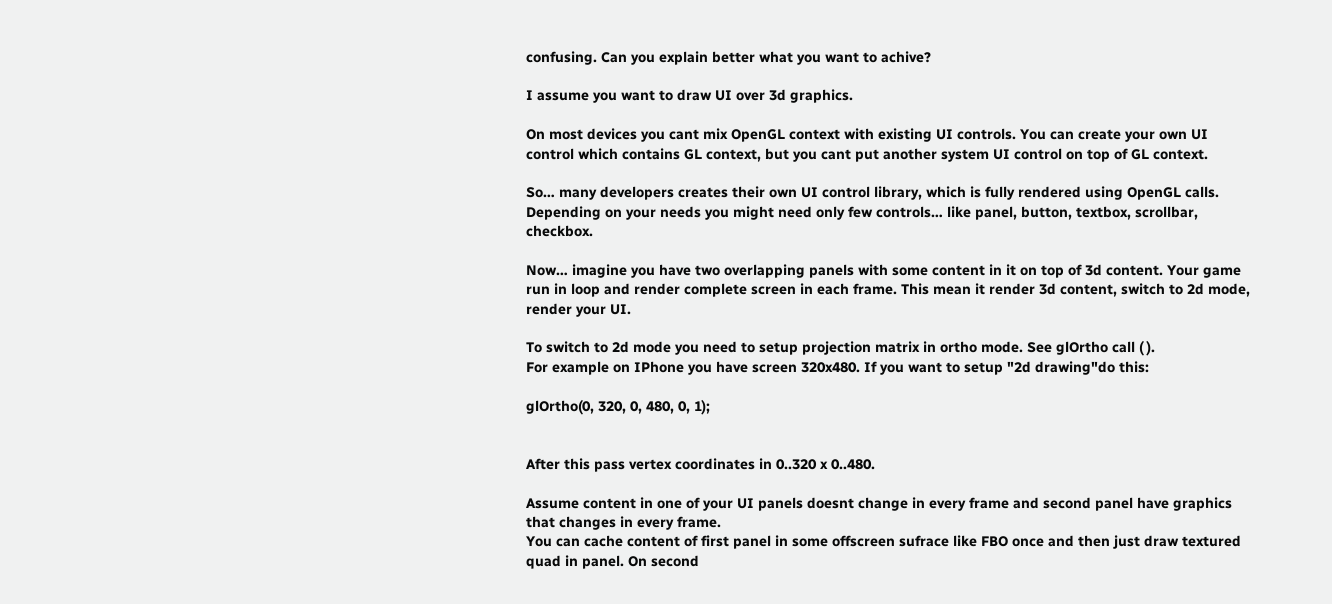confusing. Can you explain better what you want to achive?

I assume you want to draw UI over 3d graphics.

On most devices you cant mix OpenGL context with existing UI controls. You can create your own UI control which contains GL context, but you cant put another system UI control on top of GL context.

So… many developers creates their own UI control library, which is fully rendered using OpenGL calls. Depending on your needs you might need only few controls… like panel, button, textbox, scrollbar, checkbox.

Now… imagine you have two overlapping panels with some content in it on top of 3d content. Your game run in loop and render complete screen in each frame. This mean it render 3d content, switch to 2d mode, render your UI.

To switch to 2d mode you need to setup projection matrix in ortho mode. See glOrtho call ( ).
For example on IPhone you have screen 320x480. If you want to setup "2d drawing"do this:

glOrtho(0, 320, 0, 480, 0, 1);


After this pass vertex coordinates in 0..320 x 0..480.

Assume content in one of your UI panels doesnt change in every frame and second panel have graphics that changes in every frame.
You can cache content of first panel in some offscreen sufrace like FBO once and then just draw textured quad in panel. On second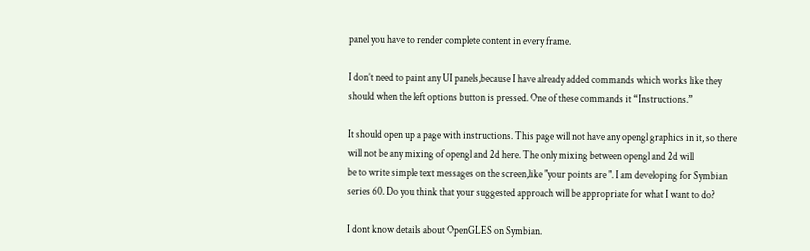panel you have to render complete content in every frame.

I don’t need to paint any UI panels,because I have already added commands which works like they should when the left options button is pressed. One of these commands it “Instructions.”

It should open up a page with instructions. This page will not have any opengl graphics in it, so there will not be any mixing of opengl and 2d here. The only mixing between opengl and 2d will
be to write simple text messages on the screen,like "your points are ". I am developing for Symbian series 60. Do you think that your suggested approach will be appropriate for what I want to do?

I dont know details about OpenGLES on Symbian.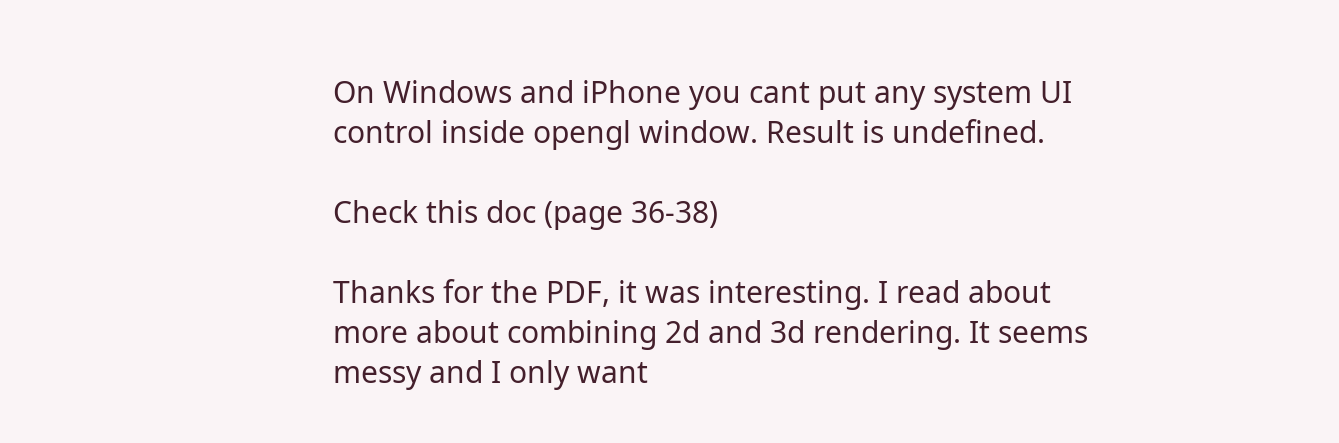On Windows and iPhone you cant put any system UI control inside opengl window. Result is undefined.

Check this doc (page 36-38)

Thanks for the PDF, it was interesting. I read about more about combining 2d and 3d rendering. It seems messy and I only want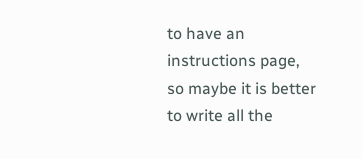to have an instructions page, so maybe it is better to write all the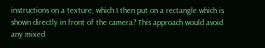instructions on a texture, which I then put on a rectangle which is shown directly in front of the camera? This approach would avoid any mixed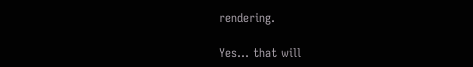rendering.

Yes… that will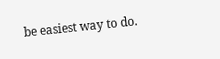be easiest way to do.